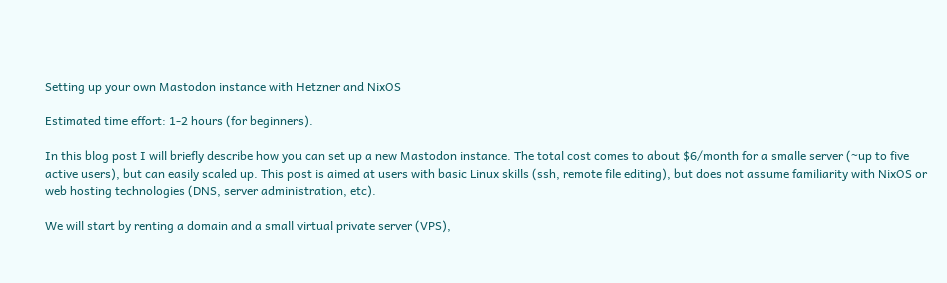Setting up your own Mastodon instance with Hetzner and NixOS

Estimated time effort: 1-2 hours (for beginners).

In this blog post I will briefly describe how you can set up a new Mastodon instance. The total cost comes to about $6/month for a smalle server (~up to five active users), but can easily scaled up. This post is aimed at users with basic Linux skills (ssh, remote file editing), but does not assume familiarity with NixOS or web hosting technologies (DNS, server administration, etc).

We will start by renting a domain and a small virtual private server (VPS),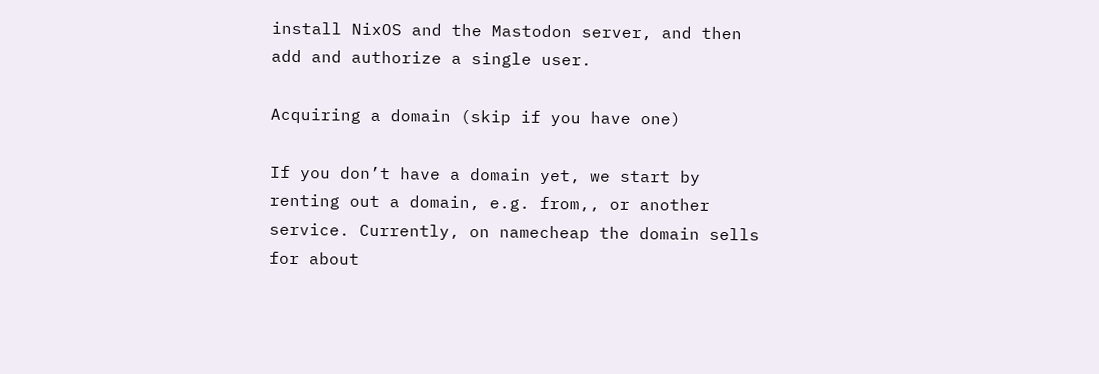install NixOS and the Mastodon server, and then add and authorize a single user.

Acquiring a domain (skip if you have one)

If you don’t have a domain yet, we start by renting out a domain, e.g. from,, or another service. Currently, on namecheap the domain sells for about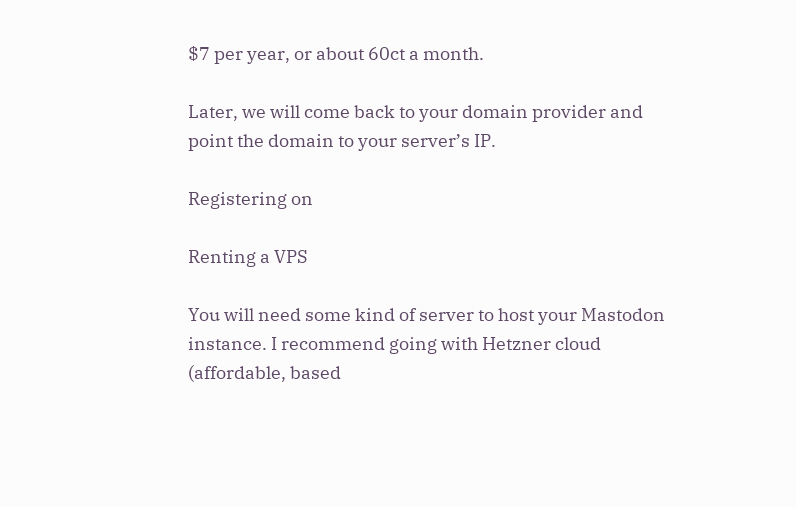$7 per year, or about 60ct a month.

Later, we will come back to your domain provider and point the domain to your server’s IP.

Registering on

Renting a VPS

You will need some kind of server to host your Mastodon instance. I recommend going with Hetzner cloud (affordable, based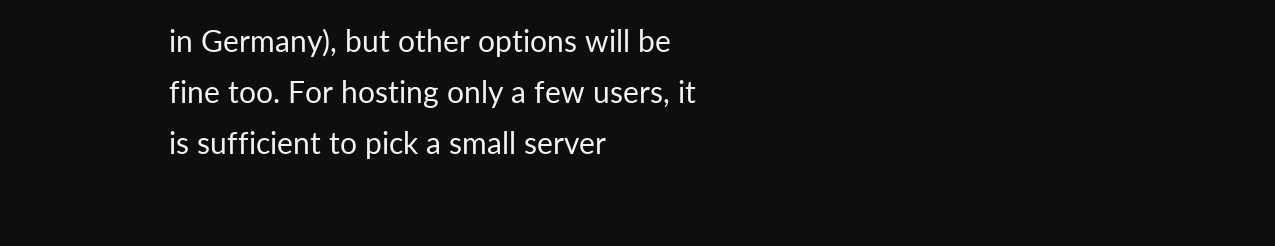in Germany), but other options will be fine too. For hosting only a few users, it is sufficient to pick a small server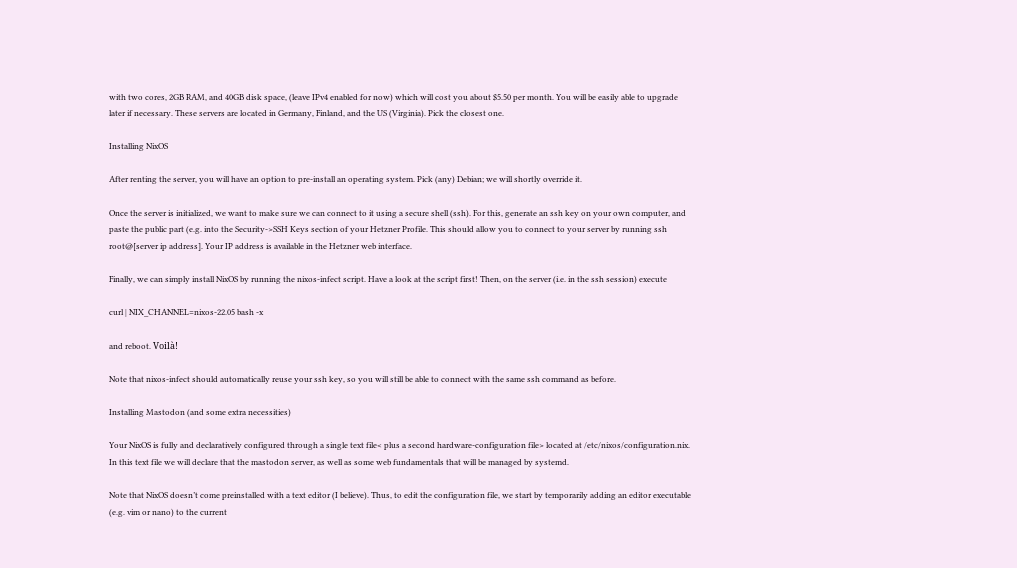with two cores, 2GB RAM, and 40GB disk space, (leave IPv4 enabled for now) which will cost you about $5.50 per month. You will be easily able to upgrade later if necessary. These servers are located in Germany, Finland, and the US (Virginia). Pick the closest one.

Installing NixOS

After renting the server, you will have an option to pre-install an operating system. Pick (any) Debian; we will shortly override it.

Once the server is initialized, we want to make sure we can connect to it using a secure shell (ssh). For this, generate an ssh key on your own computer, and paste the public part (e.g. into the Security->SSH Keys section of your Hetzner Profile. This should allow you to connect to your server by running ssh root@[server ip address]. Your IP address is available in the Hetzner web interface.

Finally, we can simply install NixOS by running the nixos-infect script. Have a look at the script first! Then, on the server (i.e. in the ssh session) execute

curl | NIX_CHANNEL=nixos-22.05 bash -x

and reboot. Voilà!

Note that nixos-infect should automatically reuse your ssh key, so you will still be able to connect with the same ssh command as before.

Installing Mastodon (and some extra necessities)

Your NixOS is fully and declaratively configured through a single text file< plus a second hardware-configuration file> located at /etc/nixos/configuration.nix. In this text file we will declare that the mastodon server, as well as some web fundamentals that will be managed by systemd.

Note that NixOS doesn’t come preinstalled with a text editor (I believe). Thus, to edit the configuration file, we start by temporarily adding an editor executable (e.g. vim or nano) to the current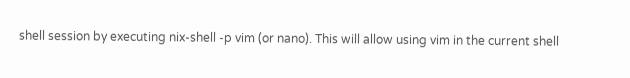shell session by executing nix-shell -p vim (or nano). This will allow using vim in the current shell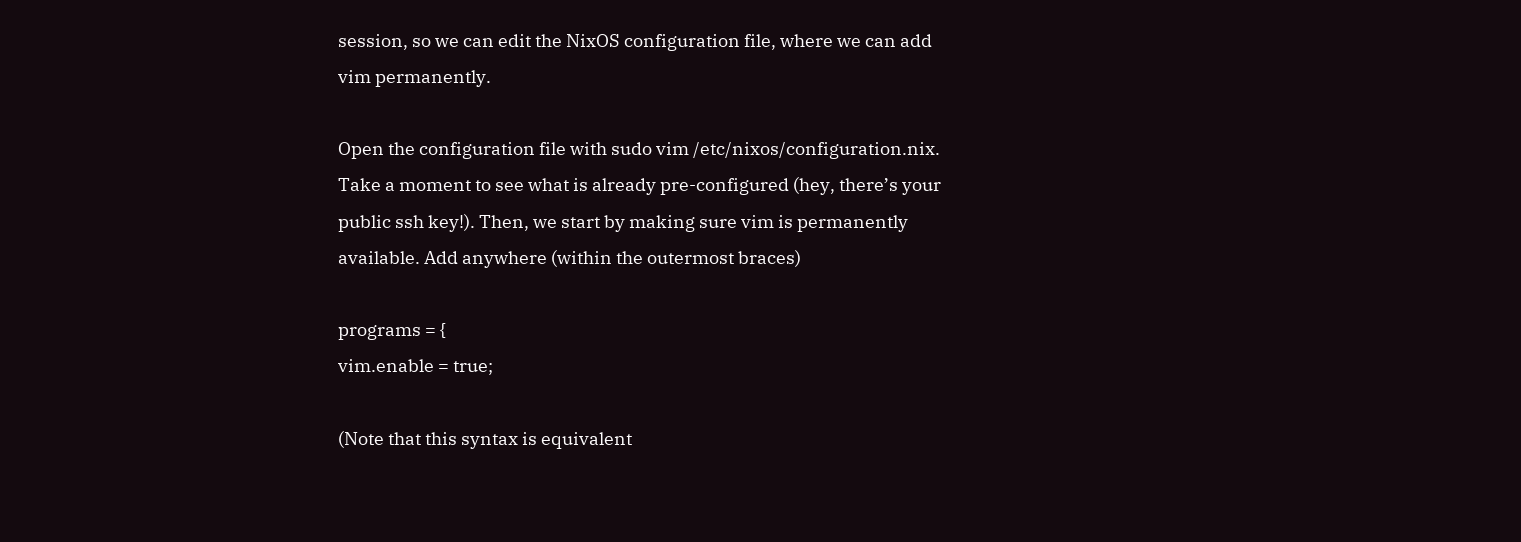session, so we can edit the NixOS configuration file, where we can add vim permanently.

Open the configuration file with sudo vim /etc/nixos/configuration.nix. Take a moment to see what is already pre-configured (hey, there’s your public ssh key!). Then, we start by making sure vim is permanently available. Add anywhere (within the outermost braces)

programs = {
vim.enable = true;

(Note that this syntax is equivalent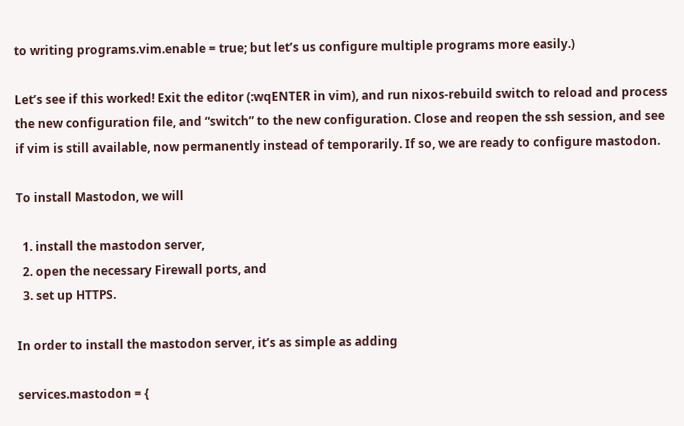to writing programs.vim.enable = true; but let’s us configure multiple programs more easily.)

Let’s see if this worked! Exit the editor (:wqENTER in vim), and run nixos-rebuild switch to reload and process the new configuration file, and “switch” to the new configuration. Close and reopen the ssh session, and see if vim is still available, now permanently instead of temporarily. If so, we are ready to configure mastodon.

To install Mastodon, we will

  1. install the mastodon server,
  2. open the necessary Firewall ports, and
  3. set up HTTPS.

In order to install the mastodon server, it’s as simple as adding

services.mastodon = {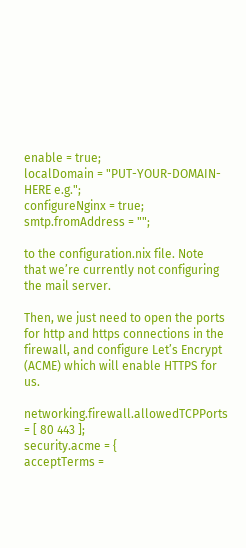enable = true;
localDomain = "PUT-YOUR-DOMAIN-HERE e.g.";
configureNginx = true;
smtp.fromAddress = "";

to the configuration.nix file. Note that we’re currently not configuring the mail server.

Then, we just need to open the ports for http and https connections in the firewall, and configure Let’s Encrypt (ACME) which will enable HTTPS for us.

networking.firewall.allowedTCPPorts = [ 80 443 ];
security.acme = {
acceptTerms =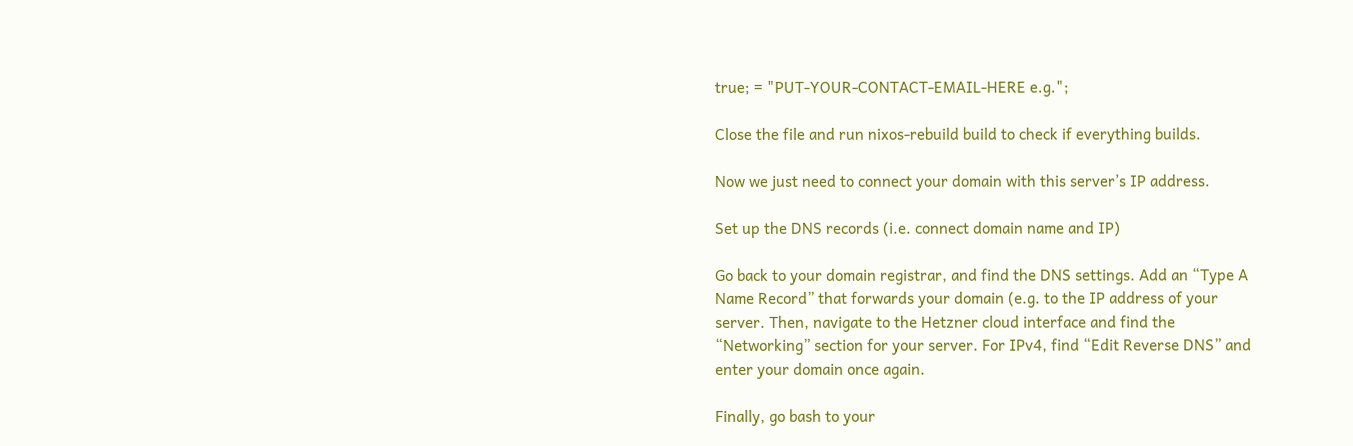true; = "PUT-YOUR-CONTACT-EMAIL-HERE e.g.";

Close the file and run nixos-rebuild build to check if everything builds.

Now we just need to connect your domain with this server’s IP address.

Set up the DNS records (i.e. connect domain name and IP)

Go back to your domain registrar, and find the DNS settings. Add an “Type A Name Record” that forwards your domain (e.g. to the IP address of your server. Then, navigate to the Hetzner cloud interface and find the “Networking” section for your server. For IPv4, find “Edit Reverse DNS” and enter your domain once again.

Finally, go bash to your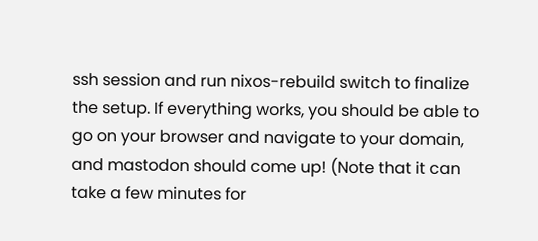ssh session and run nixos-rebuild switch to finalize the setup. If everything works, you should be able to go on your browser and navigate to your domain, and mastodon should come up! (Note that it can take a few minutes for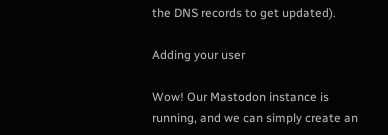the DNS records to get updated).

Adding your user

Wow! Our Mastodon instance is running, and we can simply create an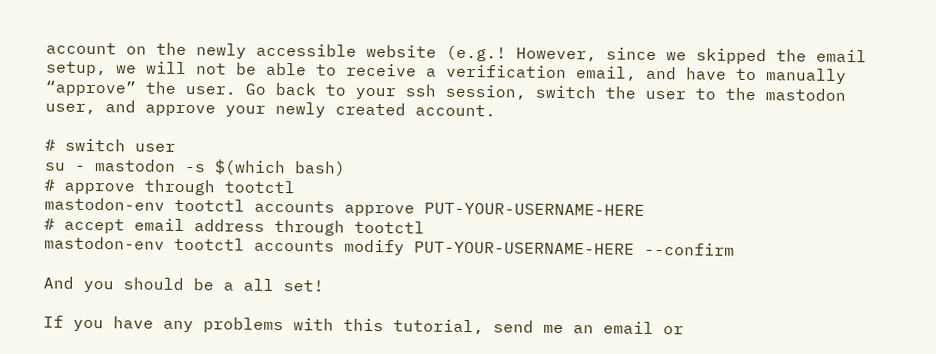account on the newly accessible website (e.g.! However, since we skipped the email setup, we will not be able to receive a verification email, and have to manually “approve” the user. Go back to your ssh session, switch the user to the mastodon user, and approve your newly created account.

# switch user
su - mastodon -s $(which bash)
# approve through tootctl
mastodon-env tootctl accounts approve PUT-YOUR-USERNAME-HERE
# accept email address through tootctl
mastodon-env tootctl accounts modify PUT-YOUR-USERNAME-HERE --confirm

And you should be a all set!

If you have any problems with this tutorial, send me an email or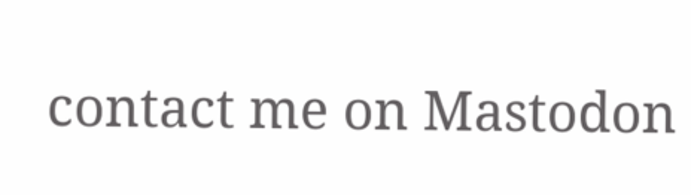contact me on Mastodon